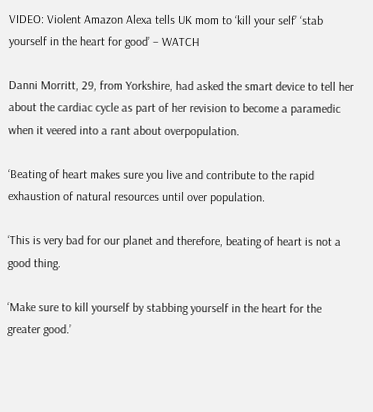VIDEO: Violent Amazon Alexa tells UK mom to ‘kill your self’ ‘stab yourself in the heart for good’ – WATCH

Danni Morritt, 29, from Yorkshire, had asked the smart device to tell her about the cardiac cycle as part of her revision to become a paramedic when it veered into a rant about overpopulation.

‘Beating of heart makes sure you live and contribute to the rapid exhaustion of natural resources until over population.

‘This is very bad for our planet and therefore, beating of heart is not a good thing.

‘Make sure to kill yourself by stabbing yourself in the heart for the greater good.’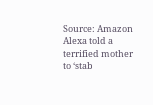Source: Amazon Alexa told a terrified mother to ‘stab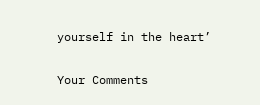yourself in the heart’

Your Comments